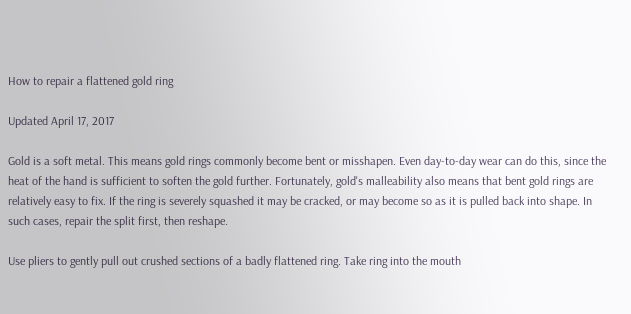How to repair a flattened gold ring

Updated April 17, 2017

Gold is a soft metal. This means gold rings commonly become bent or misshapen. Even day-to-day wear can do this, since the heat of the hand is sufficient to soften the gold further. Fortunately, gold's malleability also means that bent gold rings are relatively easy to fix. If the ring is severely squashed it may be cracked, or may become so as it is pulled back into shape. In such cases, repair the split first, then reshape.

Use pliers to gently pull out crushed sections of a badly flattened ring. Take ring into the mouth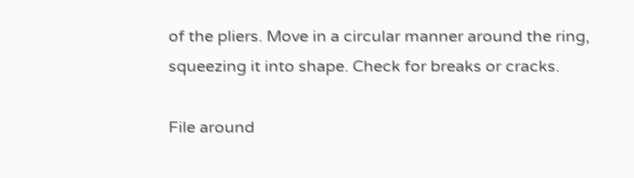of the pliers. Move in a circular manner around the ring, squeezing it into shape. Check for breaks or cracks.

File around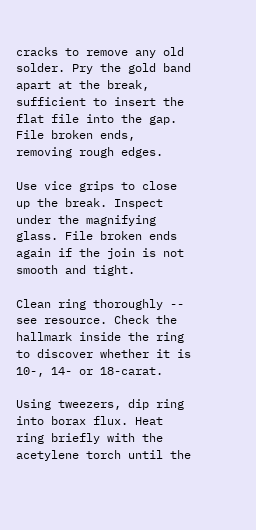cracks to remove any old solder. Pry the gold band apart at the break, sufficient to insert the flat file into the gap. File broken ends, removing rough edges.

Use vice grips to close up the break. Inspect under the magnifying glass. File broken ends again if the join is not smooth and tight.

Clean ring thoroughly -- see resource. Check the hallmark inside the ring to discover whether it is 10-, 14- or 18-carat.

Using tweezers, dip ring into borax flux. Heat ring briefly with the acetylene torch until the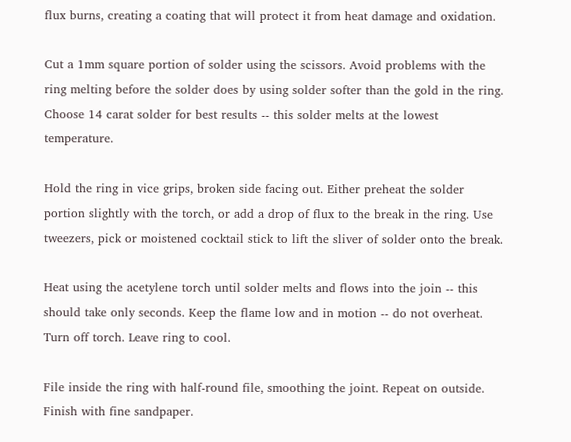flux burns, creating a coating that will protect it from heat damage and oxidation.

Cut a 1mm square portion of solder using the scissors. Avoid problems with the ring melting before the solder does by using solder softer than the gold in the ring. Choose 14 carat solder for best results -- this solder melts at the lowest temperature.

Hold the ring in vice grips, broken side facing out. Either preheat the solder portion slightly with the torch, or add a drop of flux to the break in the ring. Use tweezers, pick or moistened cocktail stick to lift the sliver of solder onto the break.

Heat using the acetylene torch until solder melts and flows into the join -- this should take only seconds. Keep the flame low and in motion -- do not overheat. Turn off torch. Leave ring to cool.

File inside the ring with half-round file, smoothing the joint. Repeat on outside. Finish with fine sandpaper.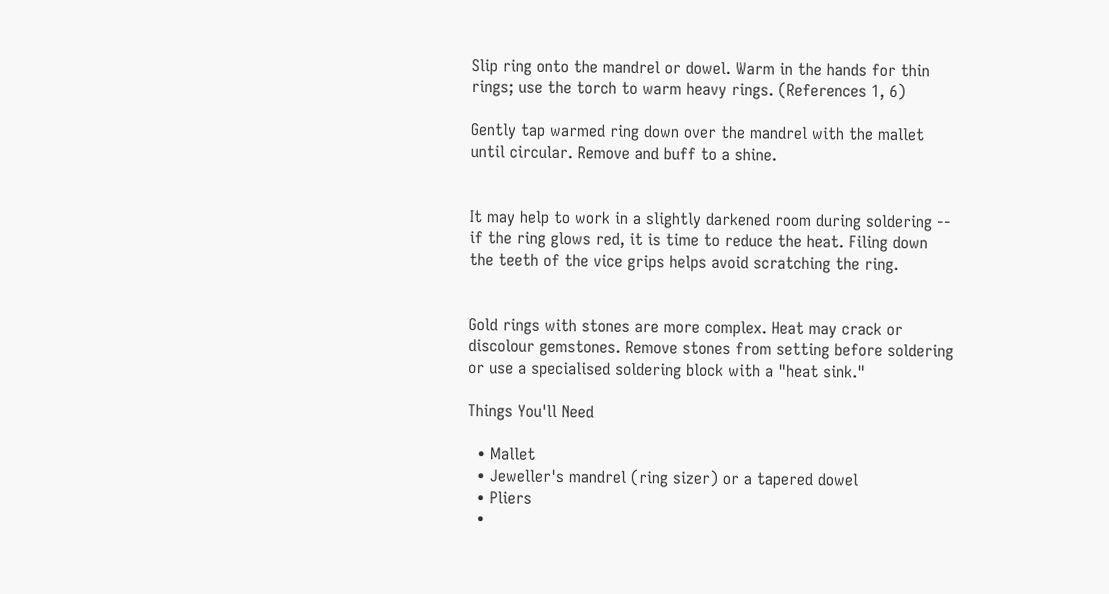Slip ring onto the mandrel or dowel. Warm in the hands for thin rings; use the torch to warm heavy rings. (References 1, 6)

Gently tap warmed ring down over the mandrel with the mallet until circular. Remove and buff to a shine.


It may help to work in a slightly darkened room during soldering -- if the ring glows red, it is time to reduce the heat. Filing down the teeth of the vice grips helps avoid scratching the ring.


Gold rings with stones are more complex. Heat may crack or discolour gemstones. Remove stones from setting before soldering or use a specialised soldering block with a "heat sink."

Things You'll Need

  • Mallet
  • Jeweller's mandrel (ring sizer) or a tapered dowel
  • Pliers
  •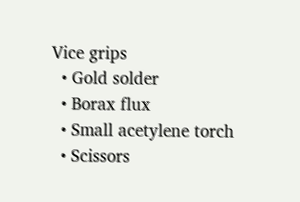Vice grips
  • Gold solder
  • Borax flux
  • Small acetylene torch
  • Scissors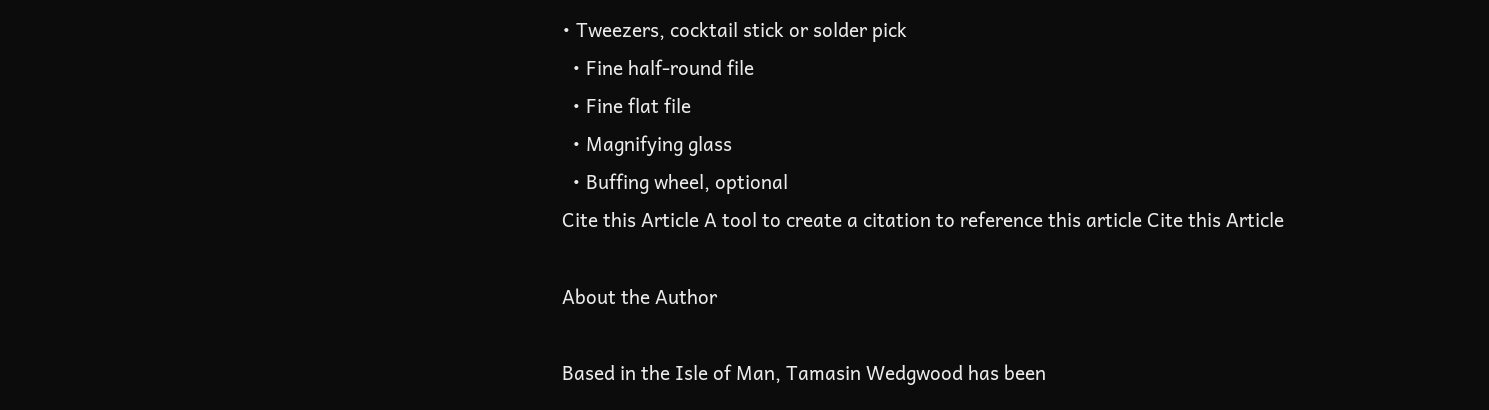• Tweezers, cocktail stick or solder pick
  • Fine half-round file
  • Fine flat file
  • Magnifying glass
  • Buffing wheel, optional
Cite this Article A tool to create a citation to reference this article Cite this Article

About the Author

Based in the Isle of Man, Tamasin Wedgwood has been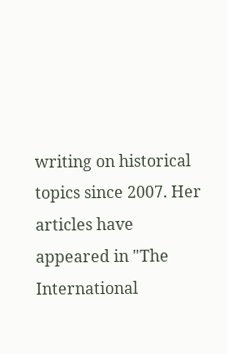writing on historical topics since 2007. Her articles have appeared in "The International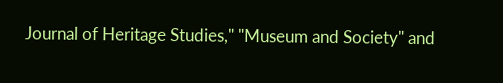Journal of Heritage Studies," "Museum and Society" and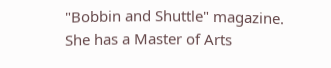"Bobbin and Shuttle" magazine. She has a Master of Arts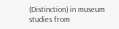(Distinction) in museum studies from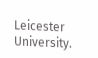Leicester University.